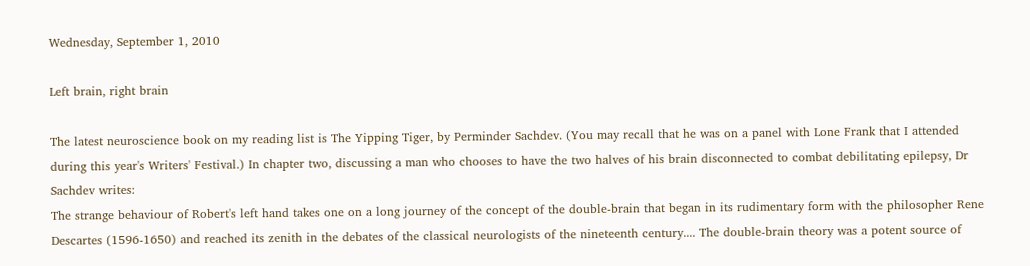Wednesday, September 1, 2010

Left brain, right brain

The latest neuroscience book on my reading list is The Yipping Tiger, by Perminder Sachdev. (You may recall that he was on a panel with Lone Frank that I attended during this year's Writers' Festival.) In chapter two, discussing a man who chooses to have the two halves of his brain disconnected to combat debilitating epilepsy, Dr Sachdev writes:
The strange behaviour of Robert's left hand takes one on a long journey of the concept of the double-brain that began in its rudimentary form with the philosopher Rene Descartes (1596-1650) and reached its zenith in the debates of the classical neurologists of the nineteenth century.... The double-brain theory was a potent source of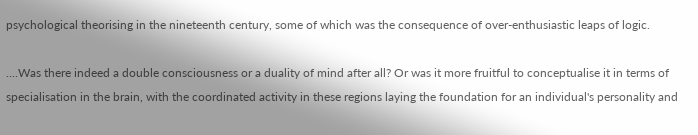psychological theorising in the nineteenth century, some of which was the consequence of over-enthusiastic leaps of logic.

....Was there indeed a double consciousness or a duality of mind after all? Or was it more fruitful to conceptualise it in terms of specialisation in the brain, with the coordinated activity in these regions laying the foundation for an individual's personality and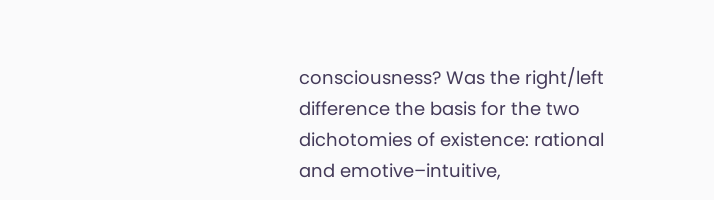consciousness? Was the right/left difference the basis for the two dichotomies of existence: rational and emotive–intuitive,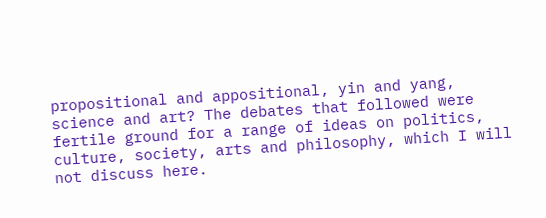propositional and appositional, yin and yang, science and art? The debates that followed were fertile ground for a range of ideas on politics, culture, society, arts and philosophy, which I will not discuss here.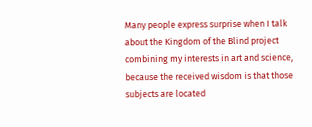Many people express surprise when I talk about the Kingdom of the Blind project combining my interests in art and science, because the received wisdom is that those subjects are located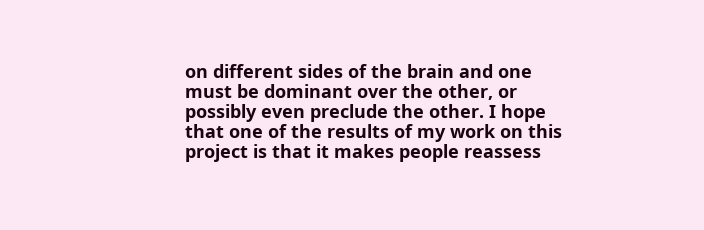on different sides of the brain and one must be dominant over the other, or possibly even preclude the other. I hope that one of the results of my work on this project is that it makes people reassess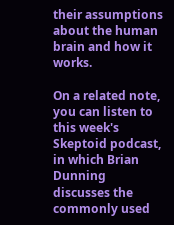their assumptions about the human brain and how it works.

On a related note, you can listen to this week's Skeptoid podcast, in which Brian Dunning discusses the commonly used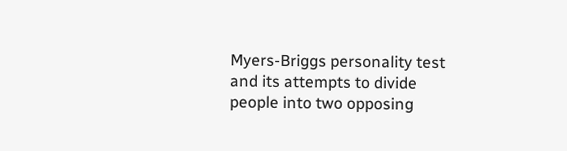Myers-Briggs personality test and its attempts to divide people into two opposing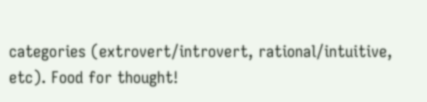categories (extrovert/introvert, rational/intuitive, etc). Food for thought!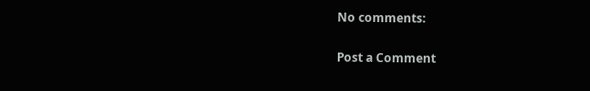No comments:

Post a Comment